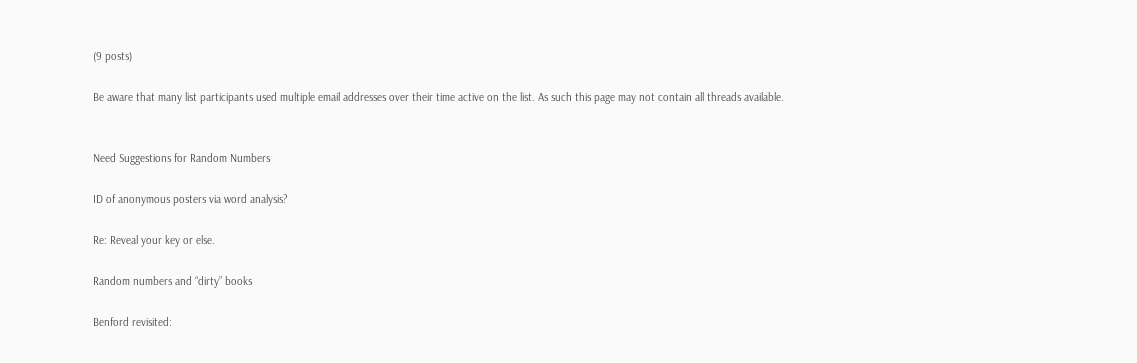(9 posts)

Be aware that many list participants used multiple email addresses over their time active on the list. As such this page may not contain all threads available.


Need Suggestions for Random Numbers

ID of anonymous posters via word analysis?

Re: Reveal your key or else.

Random numbers and “dirty” books

Benford revisited: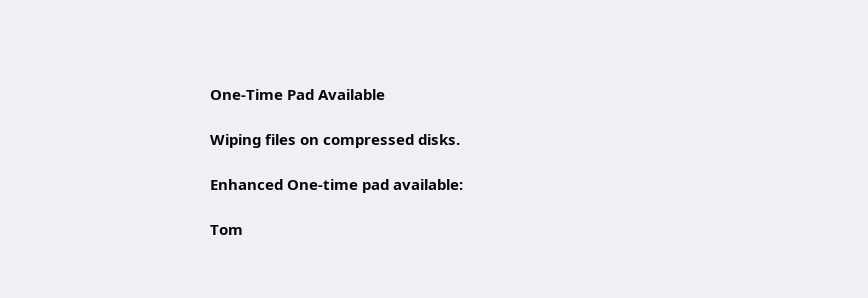One-Time Pad Available

Wiping files on compressed disks.

Enhanced One-time pad available:

Tom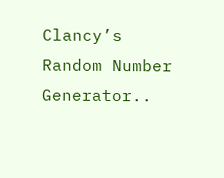Clancy’s Random Number Generator..